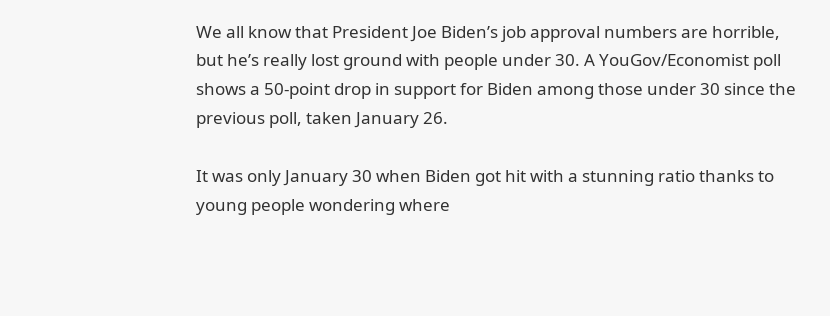We all know that President Joe Biden’s job approval numbers are horrible, but he’s really lost ground with people under 30. A YouGov/Economist poll shows a 50-point drop in support for Biden among those under 30 since the previous poll, taken January 26.

It was only January 30 when Biden got hit with a stunning ratio thanks to young people wondering where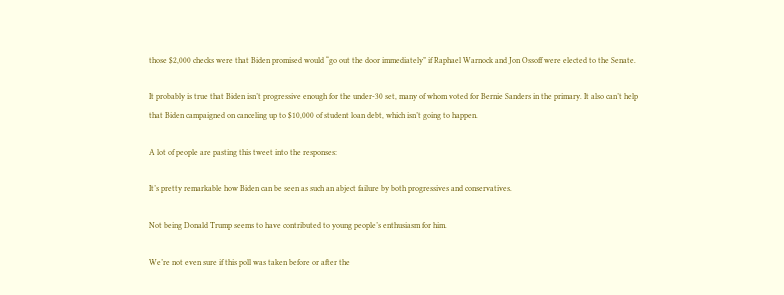those $2,000 checks were that Biden promised would “go out the door immediately” if Raphael Warnock and Jon Ossoff were elected to the Senate.

It probably is true that Biden isn’t progressive enough for the under-30 set, many of whom voted for Bernie Sanders in the primary. It also can’t help that Biden campaigned on canceling up to $10,000 of student loan debt, which isn’t going to happen.

A lot of people are pasting this tweet into the responses:

It’s pretty remarkable how Biden can be seen as such an abject failure by both progressives and conservatives.

Not being Donald Trump seems to have contributed to young people’s enthusiasm for him.

We’re not even sure if this poll was taken before or after the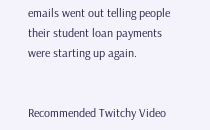emails went out telling people their student loan payments were starting up again.


Recommended Twitchy Video